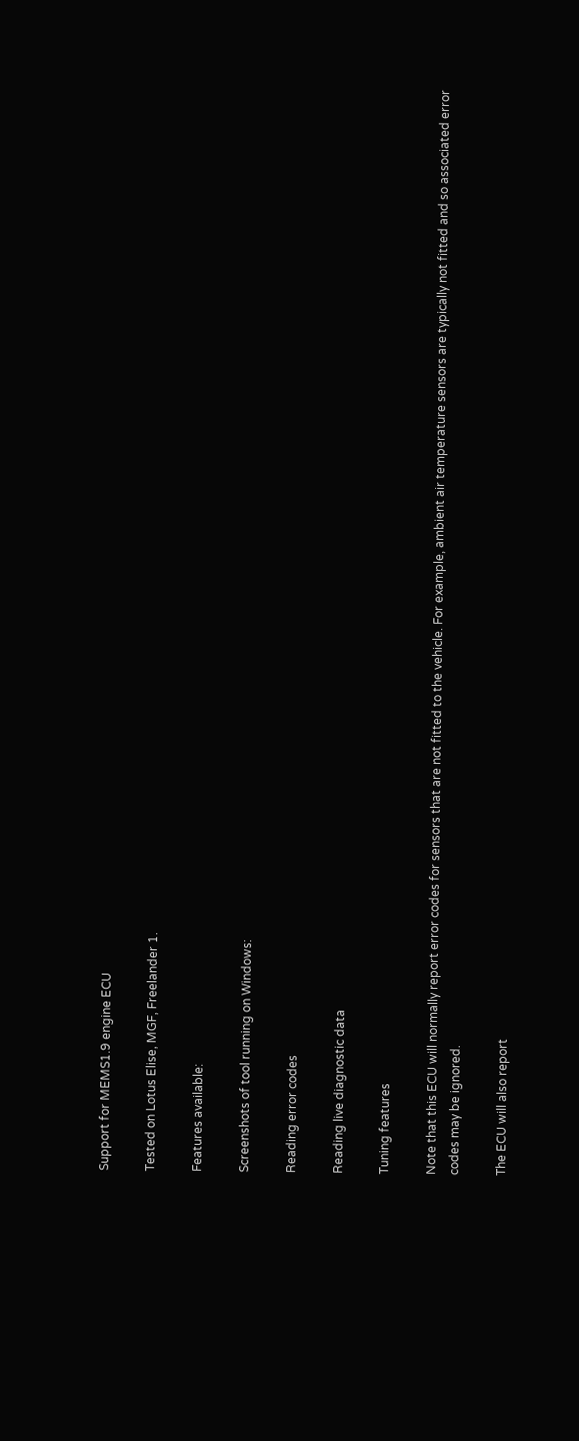Support for MEMS1.9 engine ECU

Tested on Lotus Elise, MGF, Freelander 1.

Features available:

Screenshots of tool running on Windows:

Reading error codes

Reading live diagnostic data

Tuning features

Note that this ECU will normally report error codes for sensors that are not fitted to the vehicle. For example, ambient air temperature sensors are typically not fitted and so associated error codes may be ignored.

The ECU will also report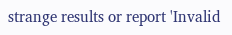strange results or report 'Invalid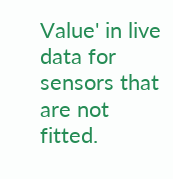Value' in live data for sensors that are not fitted.